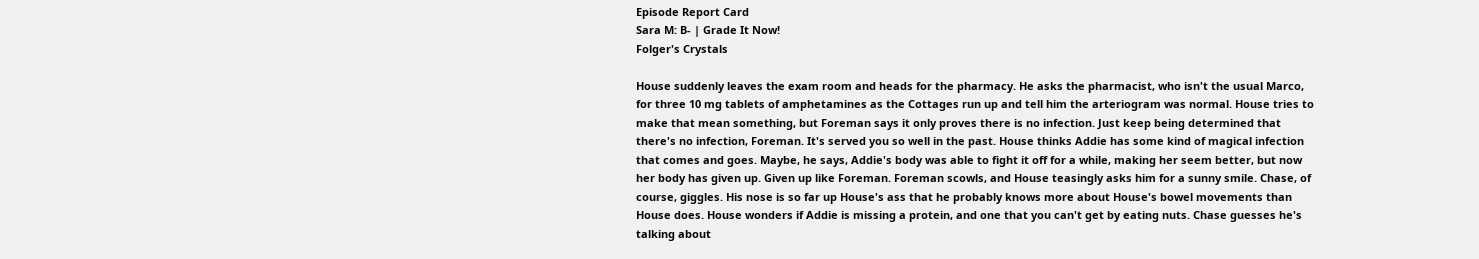Episode Report Card
Sara M: B- | Grade It Now!
Folger's Crystals

House suddenly leaves the exam room and heads for the pharmacy. He asks the pharmacist, who isn't the usual Marco, for three 10 mg tablets of amphetamines as the Cottages run up and tell him the arteriogram was normal. House tries to make that mean something, but Foreman says it only proves there is no infection. Just keep being determined that there's no infection, Foreman. It's served you so well in the past. House thinks Addie has some kind of magical infection that comes and goes. Maybe, he says, Addie's body was able to fight it off for a while, making her seem better, but now her body has given up. Given up like Foreman. Foreman scowls, and House teasingly asks him for a sunny smile. Chase, of course, giggles. His nose is so far up House's ass that he probably knows more about House's bowel movements than House does. House wonders if Addie is missing a protein, and one that you can't get by eating nuts. Chase guesses he's talking about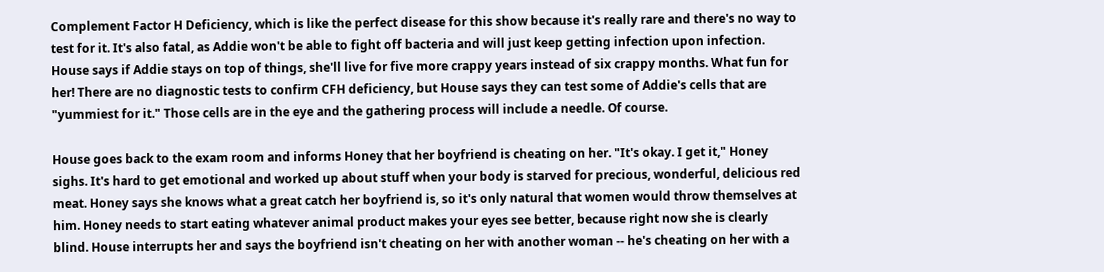Complement Factor H Deficiency, which is like the perfect disease for this show because it's really rare and there's no way to test for it. It's also fatal, as Addie won't be able to fight off bacteria and will just keep getting infection upon infection. House says if Addie stays on top of things, she'll live for five more crappy years instead of six crappy months. What fun for her! There are no diagnostic tests to confirm CFH deficiency, but House says they can test some of Addie's cells that are "yummiest for it." Those cells are in the eye and the gathering process will include a needle. Of course.

House goes back to the exam room and informs Honey that her boyfriend is cheating on her. "It's okay. I get it," Honey sighs. It's hard to get emotional and worked up about stuff when your body is starved for precious, wonderful, delicious red meat. Honey says she knows what a great catch her boyfriend is, so it's only natural that women would throw themselves at him. Honey needs to start eating whatever animal product makes your eyes see better, because right now she is clearly blind. House interrupts her and says the boyfriend isn't cheating on her with another woman -- he's cheating on her with a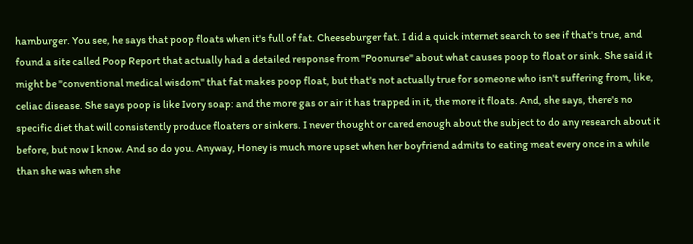hamburger. You see, he says that poop floats when it's full of fat. Cheeseburger fat. I did a quick internet search to see if that's true, and found a site called Poop Report that actually had a detailed response from "Poonurse" about what causes poop to float or sink. She said it might be "conventional medical wisdom" that fat makes poop float, but that's not actually true for someone who isn't suffering from, like, celiac disease. She says poop is like Ivory soap: and the more gas or air it has trapped in it, the more it floats. And, she says, there's no specific diet that will consistently produce floaters or sinkers. I never thought or cared enough about the subject to do any research about it before, but now I know. And so do you. Anyway, Honey is much more upset when her boyfriend admits to eating meat every once in a while than she was when she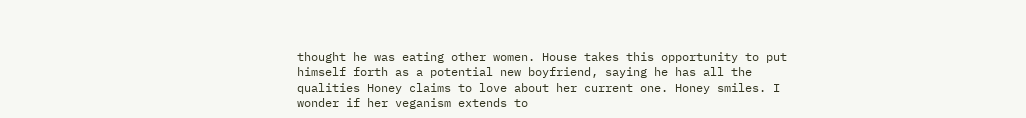thought he was eating other women. House takes this opportunity to put himself forth as a potential new boyfriend, saying he has all the qualities Honey claims to love about her current one. Honey smiles. I wonder if her veganism extends to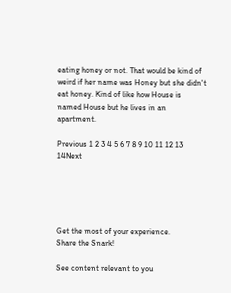eating honey or not. That would be kind of weird if her name was Honey but she didn't eat honey. Kind of like how House is named House but he lives in an apartment.

Previous 1 2 3 4 5 6 7 8 9 10 11 12 13 14Next





Get the most of your experience.
Share the Snark!

See content relevant to you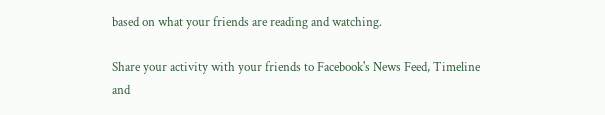based on what your friends are reading and watching.

Share your activity with your friends to Facebook's News Feed, Timeline and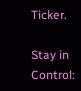Ticker.

Stay in Control: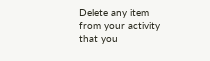Delete any item from your activity that you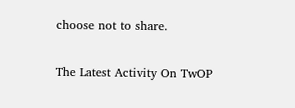choose not to share.

The Latest Activity On TwOP